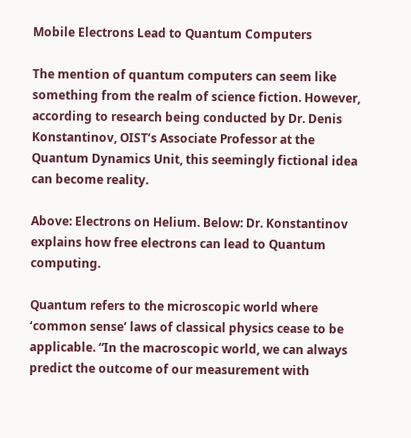Mobile Electrons Lead to Quantum Computers

The mention of quantum computers can seem like something from the realm of science fiction. However, according to research being conducted by Dr. Denis Konstantinov, OIST’s Associate Professor at the Quantum Dynamics Unit, this seemingly fictional idea can become reality.

Above: Electrons on Helium. Below: Dr. Konstantinov explains how free electrons can lead to Quantum computing.

Quantum refers to the microscopic world where ‘common sense’ laws of classical physics cease to be applicable. “In the macroscopic world, we can always predict the outcome of our measurement with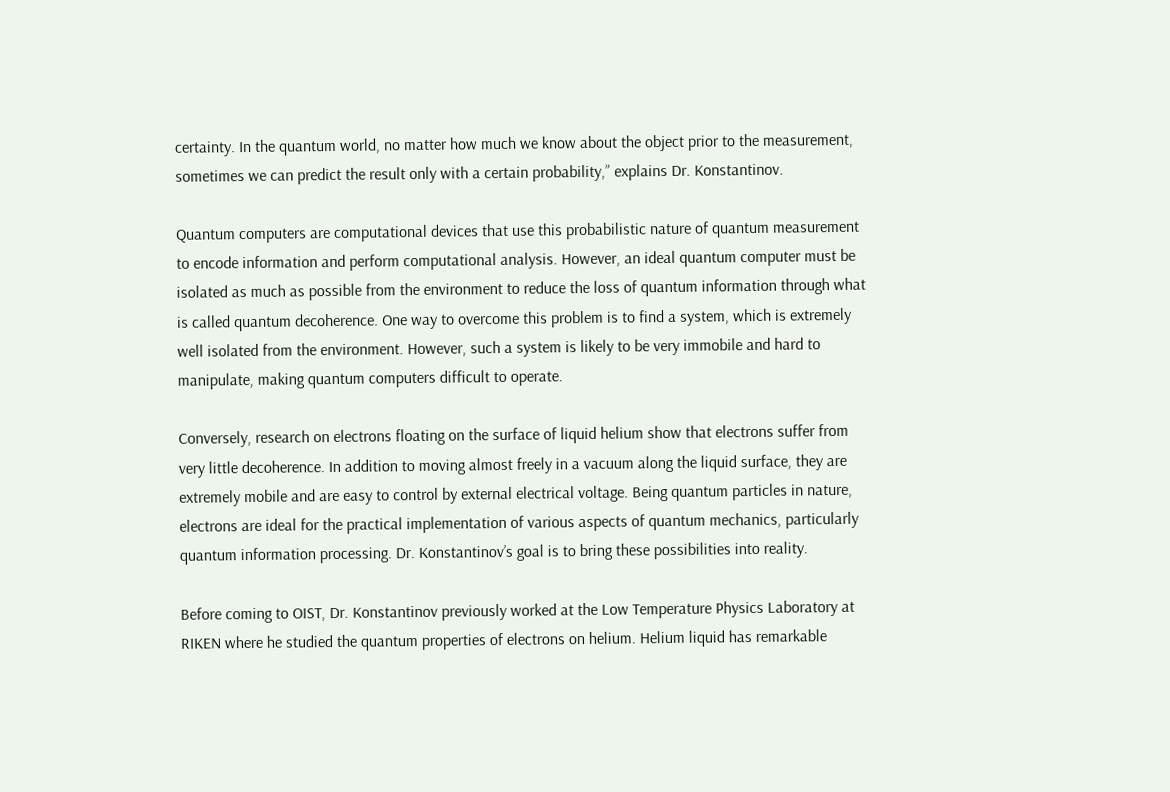certainty. In the quantum world, no matter how much we know about the object prior to the measurement, sometimes we can predict the result only with a certain probability,” explains Dr. Konstantinov.

Quantum computers are computational devices that use this probabilistic nature of quantum measurement to encode information and perform computational analysis. However, an ideal quantum computer must be isolated as much as possible from the environment to reduce the loss of quantum information through what is called quantum decoherence. One way to overcome this problem is to find a system, which is extremely well isolated from the environment. However, such a system is likely to be very immobile and hard to manipulate, making quantum computers difficult to operate.

Conversely, research on electrons floating on the surface of liquid helium show that electrons suffer from very little decoherence. In addition to moving almost freely in a vacuum along the liquid surface, they are extremely mobile and are easy to control by external electrical voltage. Being quantum particles in nature, electrons are ideal for the practical implementation of various aspects of quantum mechanics, particularly quantum information processing. Dr. Konstantinov’s goal is to bring these possibilities into reality.

Before coming to OIST, Dr. Konstantinov previously worked at the Low Temperature Physics Laboratory at RIKEN where he studied the quantum properties of electrons on helium. Helium liquid has remarkable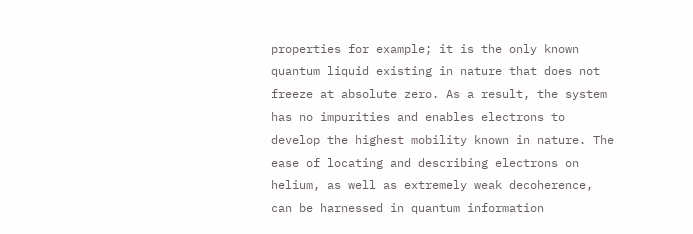properties for example; it is the only known quantum liquid existing in nature that does not freeze at absolute zero. As a result, the system has no impurities and enables electrons to develop the highest mobility known in nature. The ease of locating and describing electrons on helium, as well as extremely weak decoherence, can be harnessed in quantum information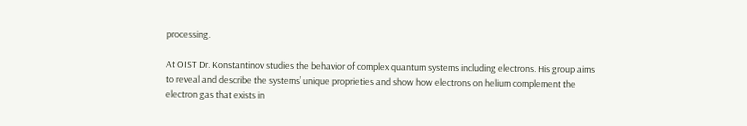processing.

At OIST Dr. Konstantinov studies the behavior of complex quantum systems including electrons. His group aims to reveal and describe the systems’ unique proprieties and show how electrons on helium complement the electron gas that exists in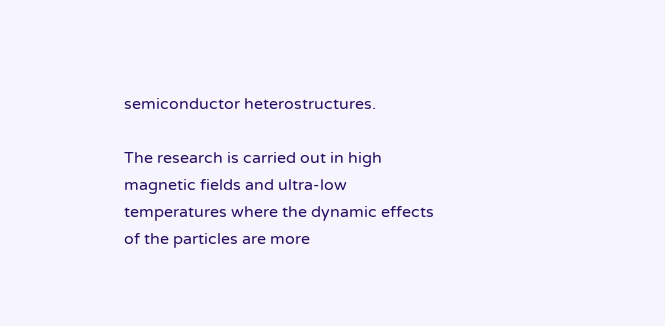semiconductor heterostructures.

The research is carried out in high magnetic fields and ultra-low temperatures where the dynamic effects of the particles are more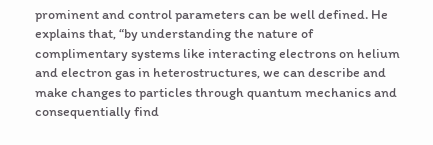prominent and control parameters can be well defined. He explains that, “by understanding the nature of complimentary systems like interacting electrons on helium and electron gas in heterostructures, we can describe and make changes to particles through quantum mechanics and consequentially find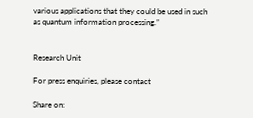various applications that they could be used in such as quantum information processing.”


Research Unit

For press enquiries, please contact

Share on: